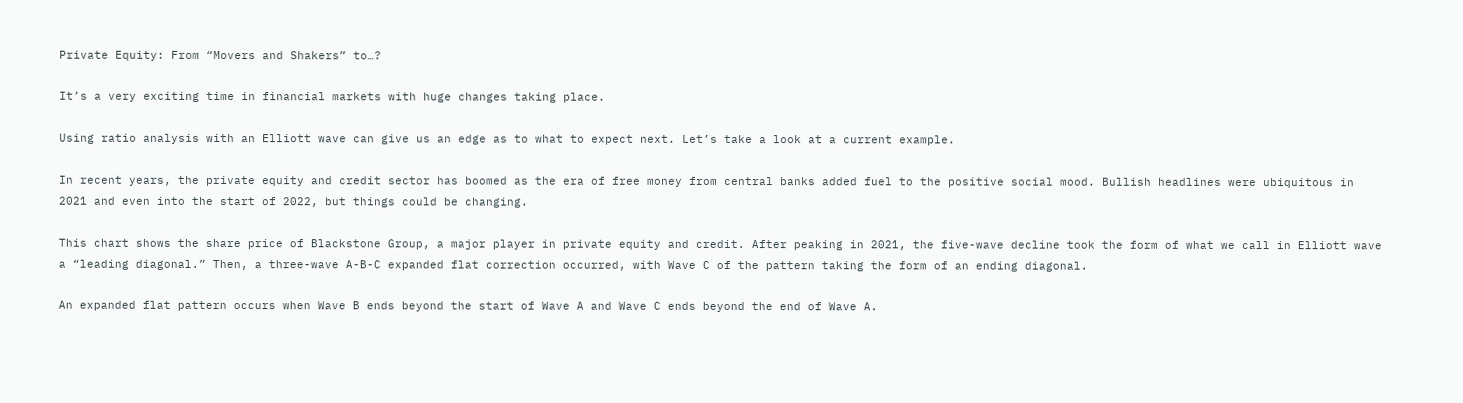Private Equity: From “Movers and Shakers” to…?

It’s a very exciting time in financial markets with huge changes taking place.

Using ratio analysis with an Elliott wave can give us an edge as to what to expect next. Let’s take a look at a current example.

In recent years, the private equity and credit sector has boomed as the era of free money from central banks added fuel to the positive social mood. Bullish headlines were ubiquitous in 2021 and even into the start of 2022, but things could be changing.

This chart shows the share price of Blackstone Group, a major player in private equity and credit. After peaking in 2021, the five-wave decline took the form of what we call in Elliott wave a “leading diagonal.” Then, a three-wave A-B-C expanded flat correction occurred, with Wave C of the pattern taking the form of an ending diagonal.

An expanded flat pattern occurs when Wave B ends beyond the start of Wave A and Wave C ends beyond the end of Wave A.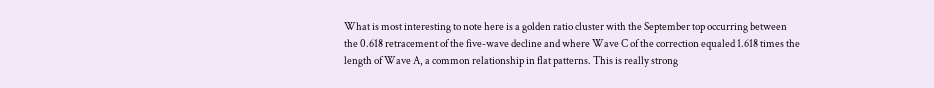What is most interesting to note here is a golden ratio cluster with the September top occurring between the 0.618 retracement of the five-wave decline and where Wave C of the correction equaled 1.618 times the length of Wave A, a common relationship in flat patterns. This is really strong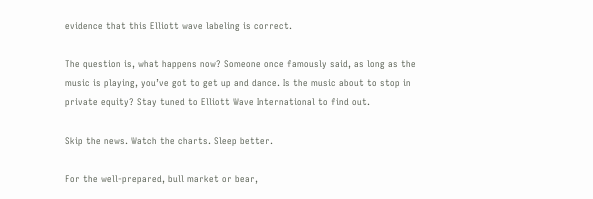evidence that this Elliott wave labeling is correct.

The question is, what happens now? Someone once famously said, as long as the music is playing, you’ve got to get up and dance. Is the music about to stop in private equity? Stay tuned to Elliott Wave International to find out.

Skip the news. Watch the charts. Sleep better.

For the well-prepared, bull market or bear,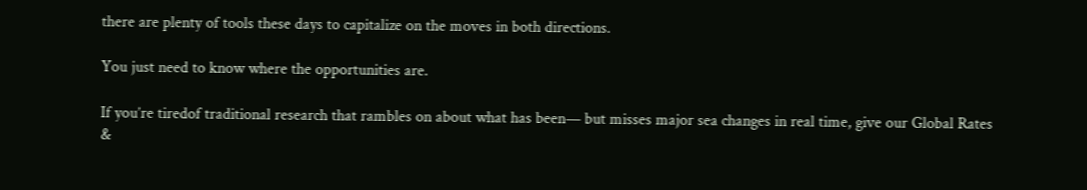there are plenty of tools these days to capitalize on the moves in both directions.

You just need to know where the opportunities are.

If you’re tiredof traditional research that rambles on about what has been— but misses major sea changes in real time, give our Global Rates &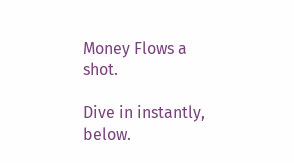Money Flows a shot.

Dive in instantly, below.